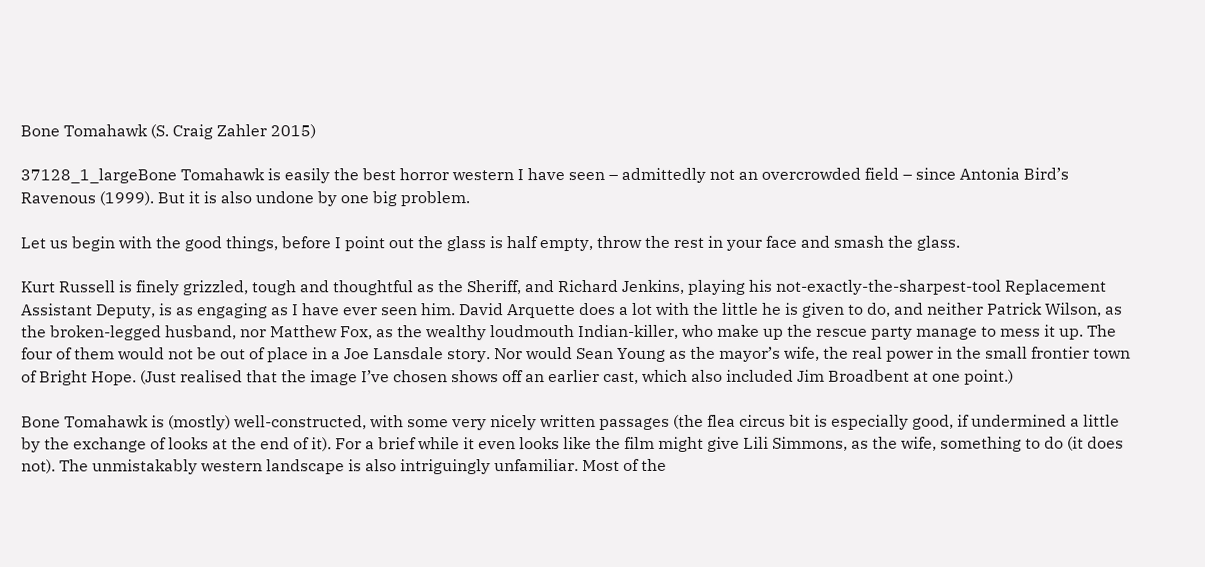Bone Tomahawk (S. Craig Zahler 2015)

37128_1_largeBone Tomahawk is easily the best horror western I have seen – admittedly not an overcrowded field – since Antonia Bird’s Ravenous (1999). But it is also undone by one big problem.

Let us begin with the good things, before I point out the glass is half empty, throw the rest in your face and smash the glass.

Kurt Russell is finely grizzled, tough and thoughtful as the Sheriff, and Richard Jenkins, playing his not-exactly-the-sharpest-tool Replacement Assistant Deputy, is as engaging as I have ever seen him. David Arquette does a lot with the little he is given to do, and neither Patrick Wilson, as the broken-legged husband, nor Matthew Fox, as the wealthy loudmouth Indian-killer, who make up the rescue party manage to mess it up. The four of them would not be out of place in a Joe Lansdale story. Nor would Sean Young as the mayor’s wife, the real power in the small frontier town of Bright Hope. (Just realised that the image I’ve chosen shows off an earlier cast, which also included Jim Broadbent at one point.)

Bone Tomahawk is (mostly) well-constructed, with some very nicely written passages (the flea circus bit is especially good, if undermined a little by the exchange of looks at the end of it). For a brief while it even looks like the film might give Lili Simmons, as the wife, something to do (it does not). The unmistakably western landscape is also intriguingly unfamiliar. Most of the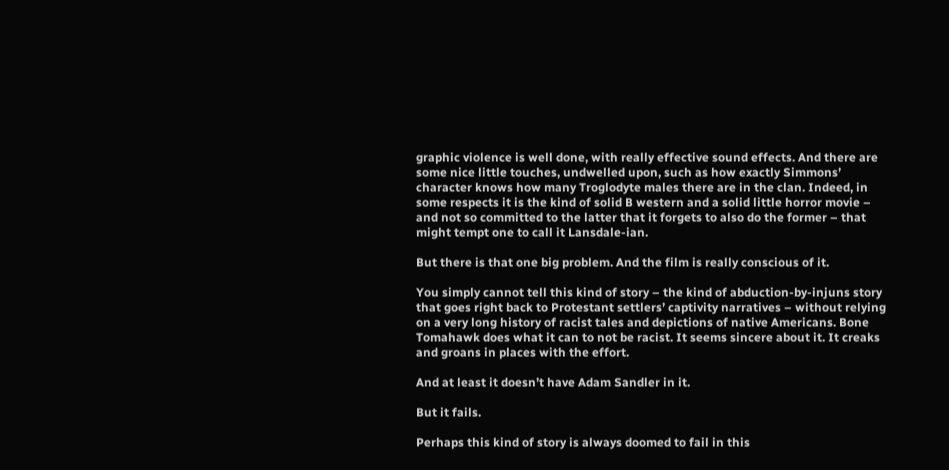graphic violence is well done, with really effective sound effects. And there are some nice little touches, undwelled upon, such as how exactly Simmons’ character knows how many Troglodyte males there are in the clan. Indeed, in some respects it is the kind of solid B western and a solid little horror movie – and not so committed to the latter that it forgets to also do the former – that might tempt one to call it Lansdale-ian.

But there is that one big problem. And the film is really conscious of it.

You simply cannot tell this kind of story – the kind of abduction-by-injuns story that goes right back to Protestant settlers’ captivity narratives – without relying on a very long history of racist tales and depictions of native Americans. Bone Tomahawk does what it can to not be racist. It seems sincere about it. It creaks and groans in places with the effort.

And at least it doesn’t have Adam Sandler in it.

But it fails.

Perhaps this kind of story is always doomed to fail in this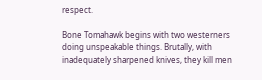respect.

Bone Tomahawk begins with two westerners doing unspeakable things. Brutally, with inadequately sharpened knives, they kill men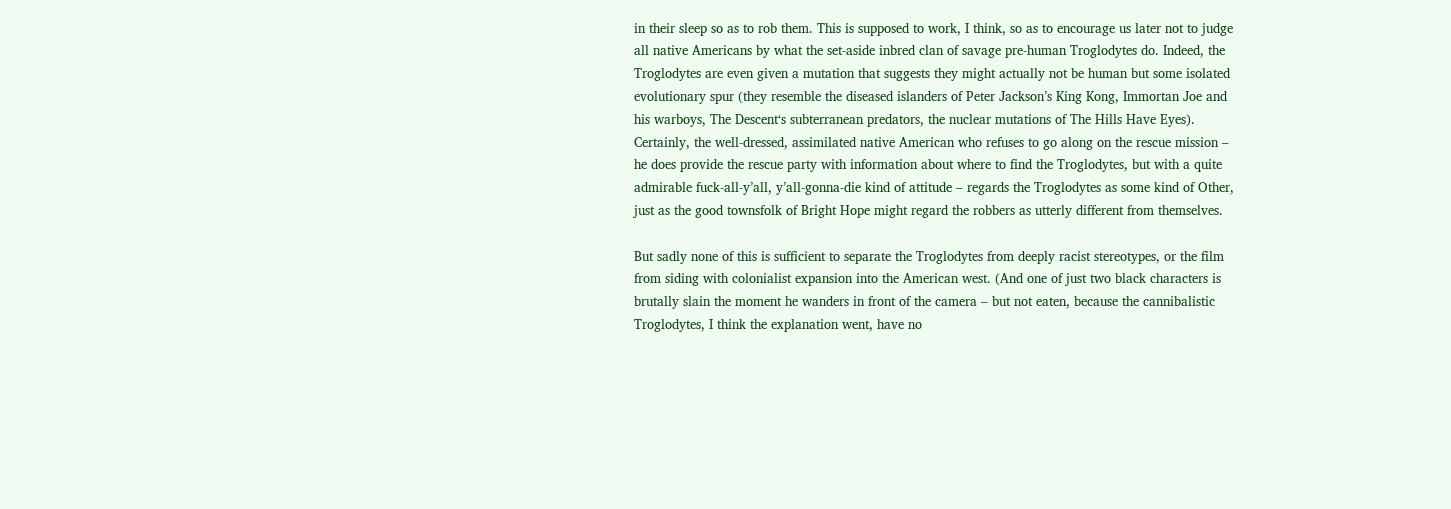in their sleep so as to rob them. This is supposed to work, I think, so as to encourage us later not to judge all native Americans by what the set-aside inbred clan of savage pre-human Troglodytes do. Indeed, the Troglodytes are even given a mutation that suggests they might actually not be human but some isolated evolutionary spur (they resemble the diseased islanders of Peter Jackson’s King Kong, Immortan Joe and his warboys, The Descent‘s subterranean predators, the nuclear mutations of The Hills Have Eyes). Certainly, the well-dressed, assimilated native American who refuses to go along on the rescue mission –  he does provide the rescue party with information about where to find the Troglodytes, but with a quite admirable fuck-all-y’all, y’all-gonna-die kind of attitude – regards the Troglodytes as some kind of Other, just as the good townsfolk of Bright Hope might regard the robbers as utterly different from themselves.

But sadly none of this is sufficient to separate the Troglodytes from deeply racist stereotypes, or the film from siding with colonialist expansion into the American west. (And one of just two black characters is brutally slain the moment he wanders in front of the camera – but not eaten, because the cannibalistic Troglodytes, I think the explanation went, have no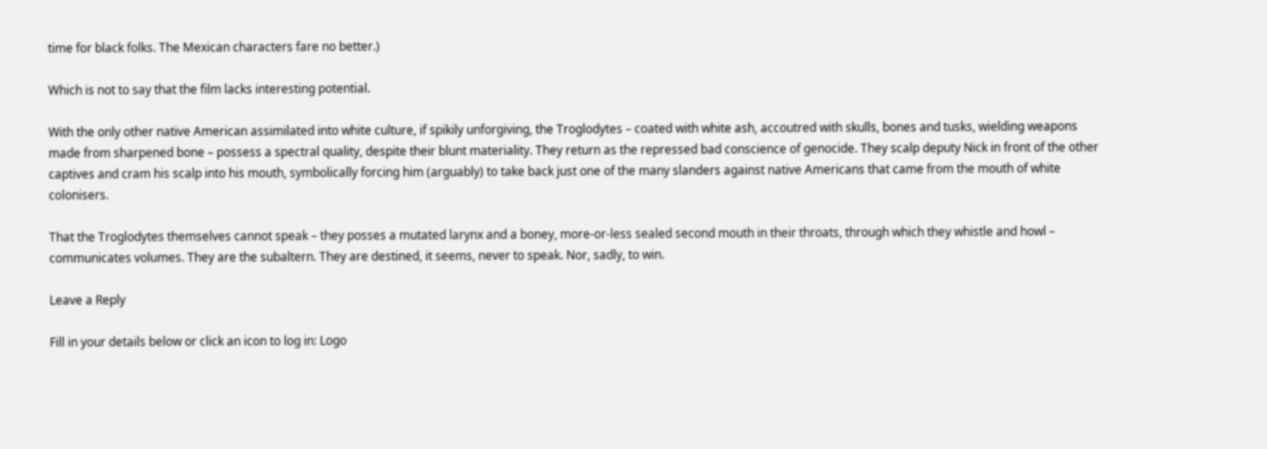time for black folks. The Mexican characters fare no better.)

Which is not to say that the film lacks interesting potential.

With the only other native American assimilated into white culture, if spikily unforgiving, the Troglodytes – coated with white ash, accoutred with skulls, bones and tusks, wielding weapons made from sharpened bone – possess a spectral quality, despite their blunt materiality. They return as the repressed bad conscience of genocide. They scalp deputy Nick in front of the other captives and cram his scalp into his mouth, symbolically forcing him (arguably) to take back just one of the many slanders against native Americans that came from the mouth of white colonisers.

That the Troglodytes themselves cannot speak – they posses a mutated larynx and a boney, more-or-less sealed second mouth in their throats, through which they whistle and howl – communicates volumes. They are the subaltern. They are destined, it seems, never to speak. Nor, sadly, to win.

Leave a Reply

Fill in your details below or click an icon to log in: Logo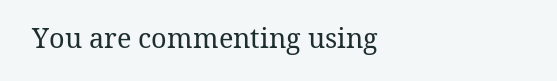You are commenting using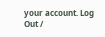your account. Log Out /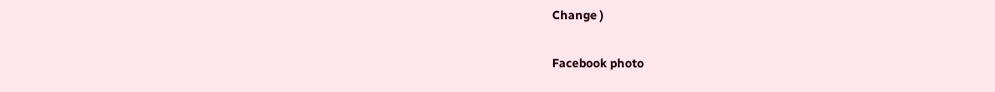Change )

Facebook photo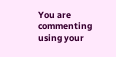You are commenting using your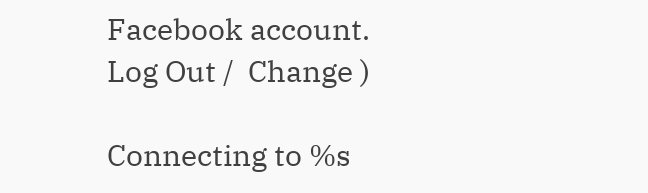Facebook account. Log Out /  Change )

Connecting to %s